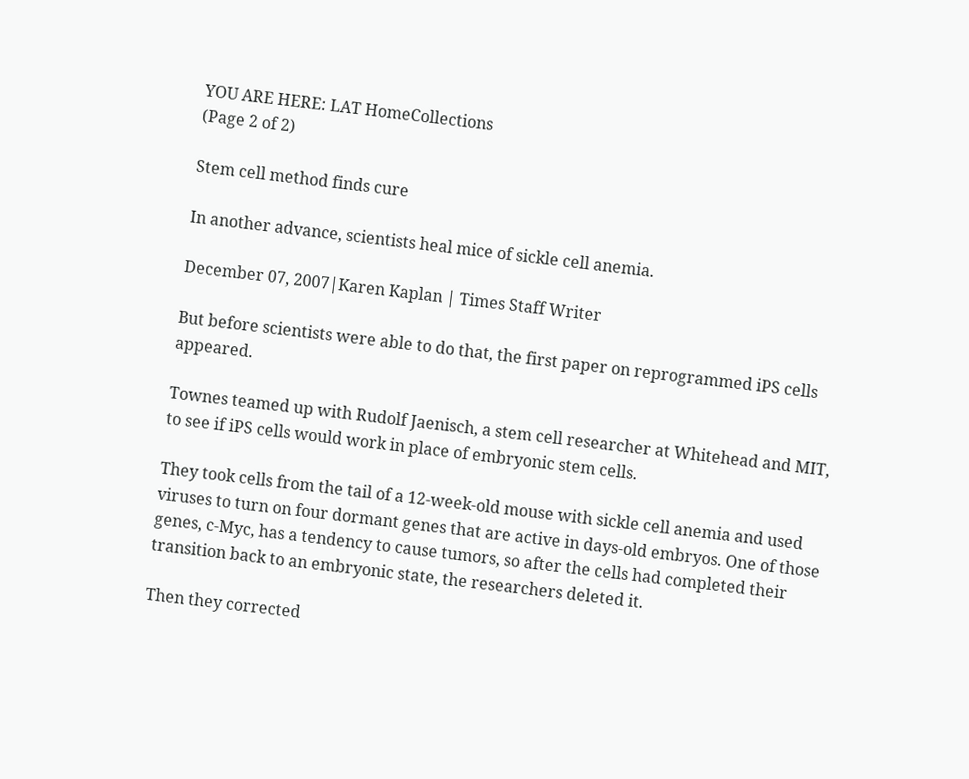YOU ARE HERE: LAT HomeCollections
(Page 2 of 2)

Stem cell method finds cure

In another advance, scientists heal mice of sickle cell anemia.

December 07, 2007|Karen Kaplan | Times Staff Writer

But before scientists were able to do that, the first paper on reprogrammed iPS cells appeared.

Townes teamed up with Rudolf Jaenisch, a stem cell researcher at Whitehead and MIT, to see if iPS cells would work in place of embryonic stem cells.

They took cells from the tail of a 12-week-old mouse with sickle cell anemia and used viruses to turn on four dormant genes that are active in days-old embryos. One of those genes, c-Myc, has a tendency to cause tumors, so after the cells had completed their transition back to an embryonic state, the researchers deleted it.

Then they corrected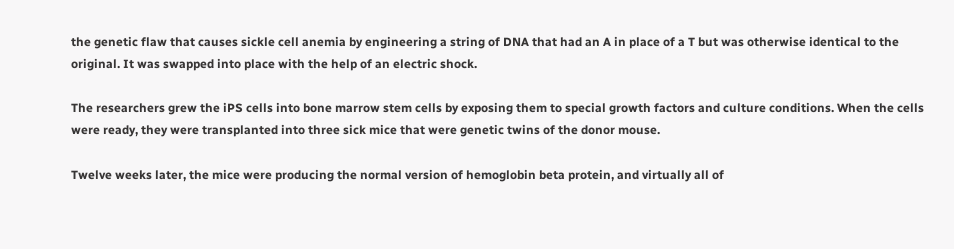the genetic flaw that causes sickle cell anemia by engineering a string of DNA that had an A in place of a T but was otherwise identical to the original. It was swapped into place with the help of an electric shock.

The researchers grew the iPS cells into bone marrow stem cells by exposing them to special growth factors and culture conditions. When the cells were ready, they were transplanted into three sick mice that were genetic twins of the donor mouse.

Twelve weeks later, the mice were producing the normal version of hemoglobin beta protein, and virtually all of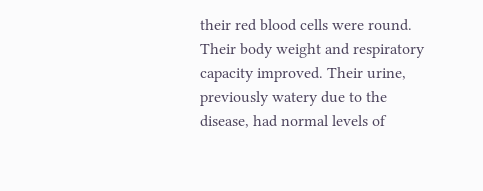their red blood cells were round. Their body weight and respiratory capacity improved. Their urine, previously watery due to the disease, had normal levels of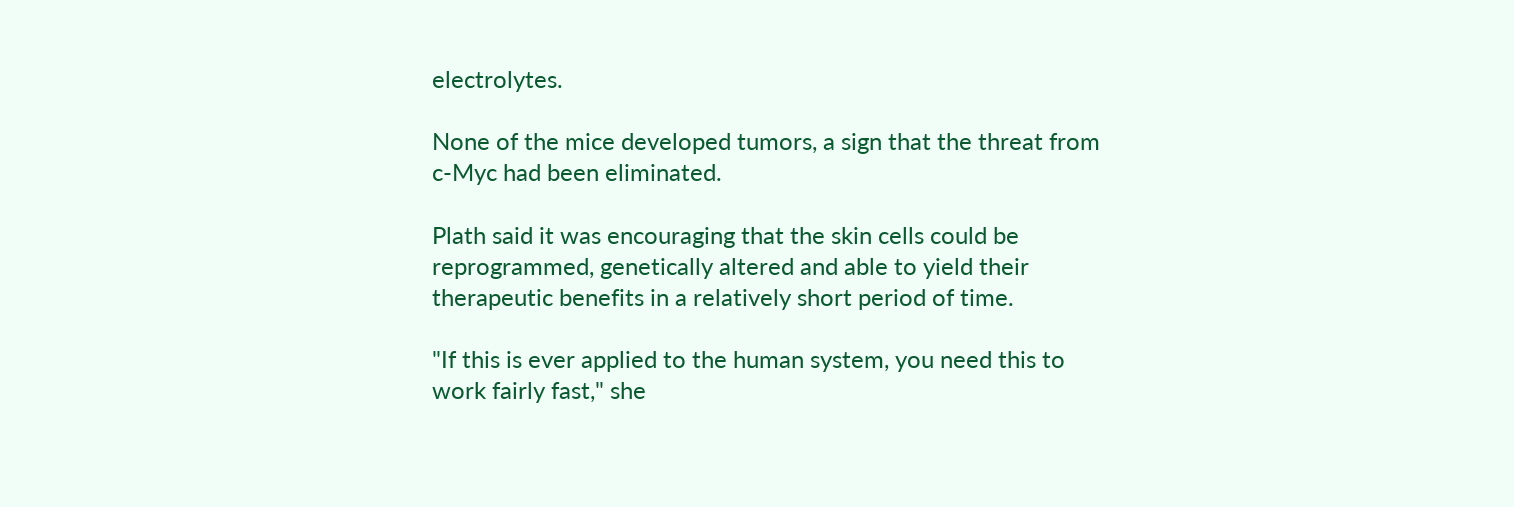electrolytes.

None of the mice developed tumors, a sign that the threat from c-Myc had been eliminated.

Plath said it was encouraging that the skin cells could be reprogrammed, genetically altered and able to yield their therapeutic benefits in a relatively short period of time.

"If this is ever applied to the human system, you need this to work fairly fast," she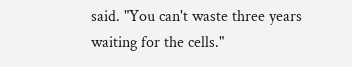said. "You can't waste three years waiting for the cells."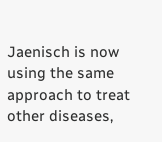Jaenisch is now using the same approach to treat other diseases,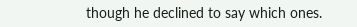though he declined to say which ones.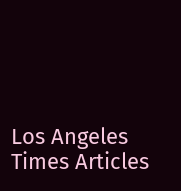Los Angeles Times Articles